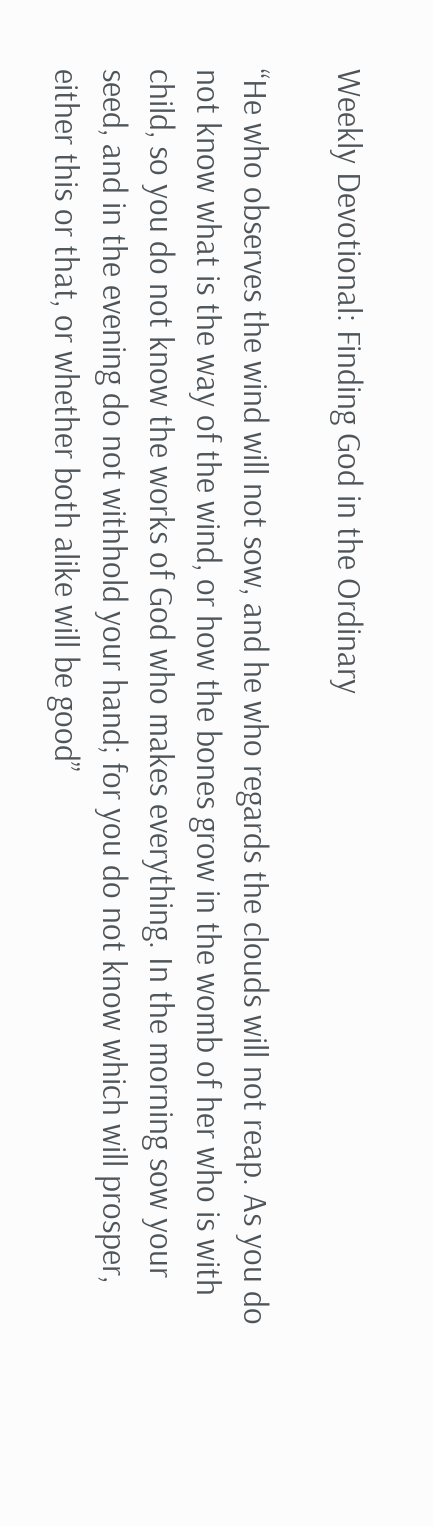Weekly Devotional: Finding God in the Ordinary

“He who observes the wind will not sow, and he who regards the clouds will not reap. As you do not know what is the way of the wind, or how the bones grow in the womb of her who is with child, so you do not know the works of God who makes everything. In the morning sow your seed, and in the evening do not withhold your hand; for you do not know which will prosper, either this or that, or whether both alike will be good”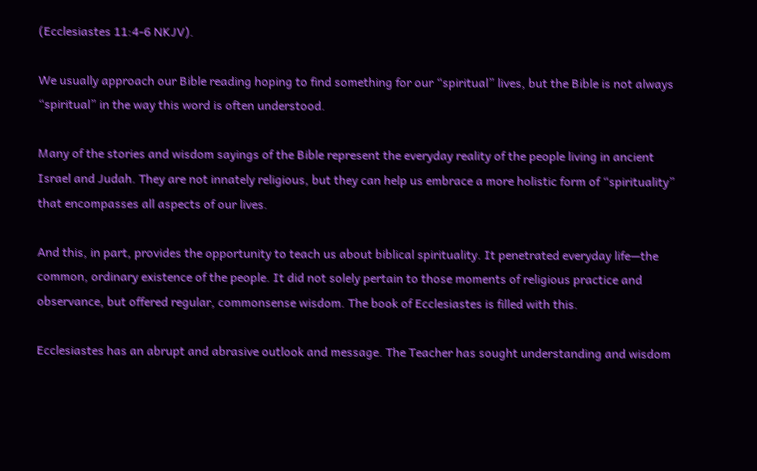(Ecclesiastes 11:4-6 NKJV).

We usually approach our Bible reading hoping to find something for our “spiritual” lives, but the Bible is not always “spiritual” in the way this word is often understood.

Many of the stories and wisdom sayings of the Bible represent the everyday reality of the people living in ancient Israel and Judah. They are not innately religious, but they can help us embrace a more holistic form of “spirituality” that encompasses all aspects of our lives.

And this, in part, provides the opportunity to teach us about biblical spirituality. It penetrated everyday life—the common, ordinary existence of the people. It did not solely pertain to those moments of religious practice and observance, but offered regular, commonsense wisdom. The book of Ecclesiastes is filled with this.

Ecclesiastes has an abrupt and abrasive outlook and message. The Teacher has sought understanding and wisdom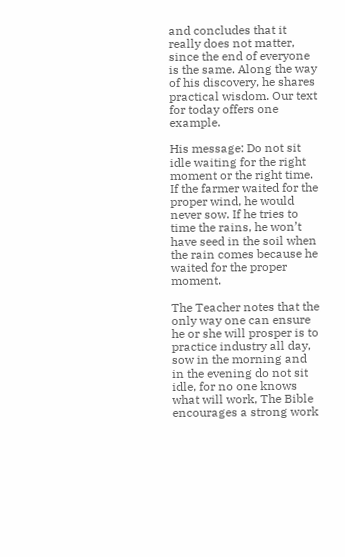and concludes that it really does not matter, since the end of everyone is the same. Along the way of his discovery, he shares practical wisdom. Our text for today offers one example.

His message: Do not sit idle waiting for the right moment or the right time. If the farmer waited for the proper wind, he would never sow. If he tries to time the rains, he won’t have seed in the soil when the rain comes because he waited for the proper moment.

The Teacher notes that the only way one can ensure he or she will prosper is to practice industry all day, sow in the morning and in the evening do not sit idle, for no one knows what will work, The Bible encourages a strong work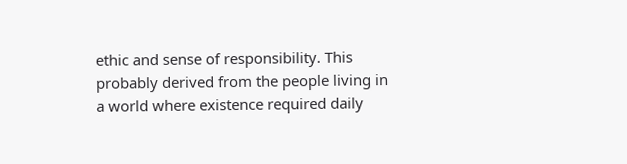ethic and sense of responsibility. This probably derived from the people living in a world where existence required daily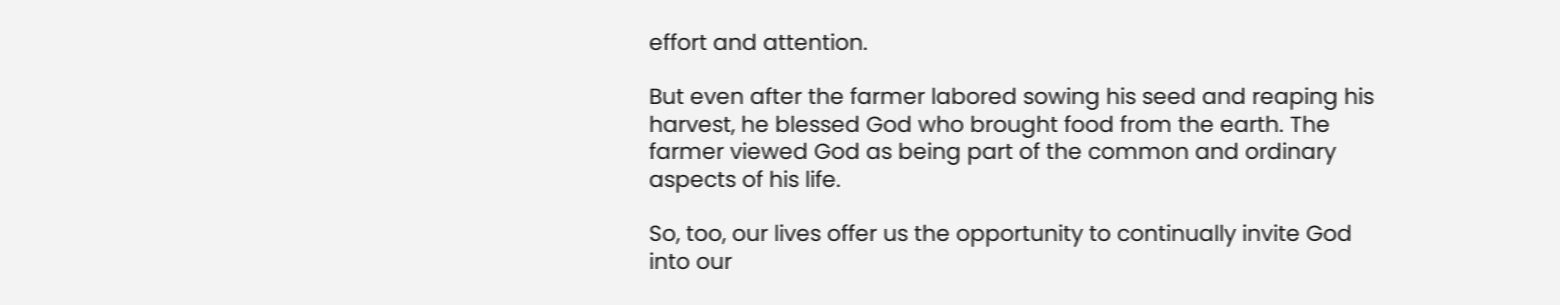effort and attention.

But even after the farmer labored sowing his seed and reaping his harvest, he blessed God who brought food from the earth. The farmer viewed God as being part of the common and ordinary aspects of his life.

So, too, our lives offer us the opportunity to continually invite God into our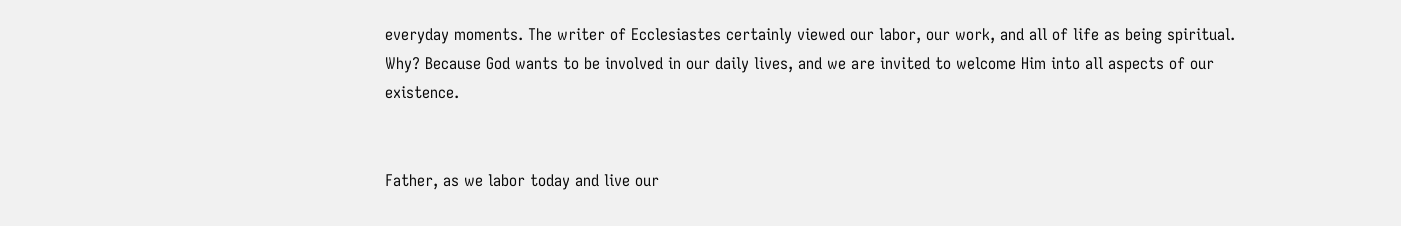everyday moments. The writer of Ecclesiastes certainly viewed our labor, our work, and all of life as being spiritual. Why? Because God wants to be involved in our daily lives, and we are invited to welcome Him into all aspects of our existence.


Father, as we labor today and live our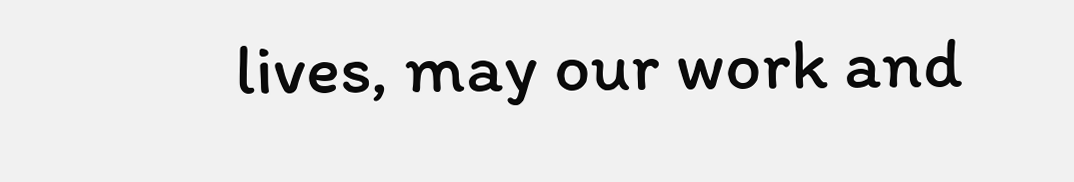lives, may our work and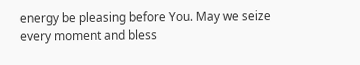energy be pleasing before You. May we seize every moment and bless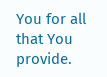You for all that You provide.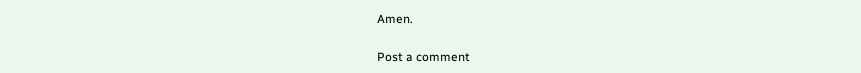Amen.

Post a comment